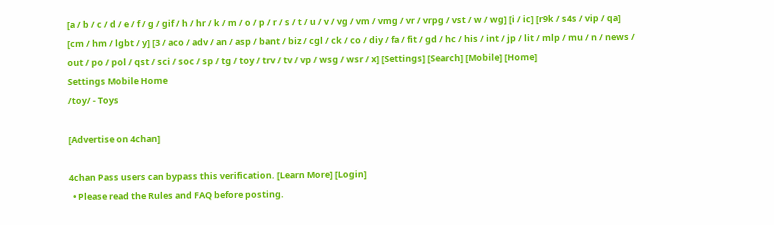[a / b / c / d / e / f / g / gif / h / hr / k / m / o / p / r / s / t / u / v / vg / vm / vmg / vr / vrpg / vst / w / wg] [i / ic] [r9k / s4s / vip / qa] [cm / hm / lgbt / y] [3 / aco / adv / an / asp / bant / biz / cgl / ck / co / diy / fa / fit / gd / hc / his / int / jp / lit / mlp / mu / n / news / out / po / pol / qst / sci / soc / sp / tg / toy / trv / tv / vp / wsg / wsr / x] [Settings] [Search] [Mobile] [Home]
Settings Mobile Home
/toy/ - Toys

[Advertise on 4chan]

4chan Pass users can bypass this verification. [Learn More] [Login]
  • Please read the Rules and FAQ before posting.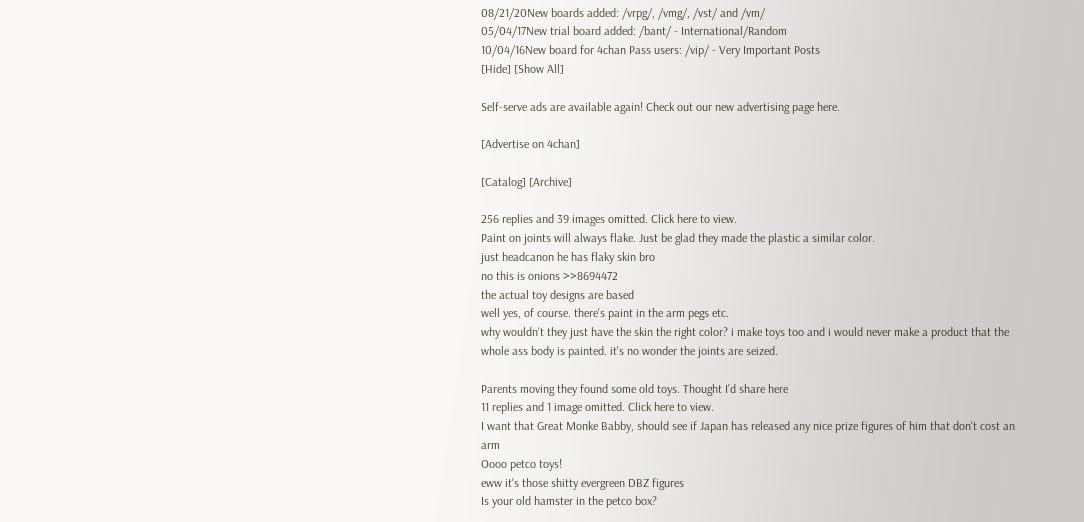08/21/20New boards added: /vrpg/, /vmg/, /vst/ and /vm/
05/04/17New trial board added: /bant/ - International/Random
10/04/16New board for 4chan Pass users: /vip/ - Very Important Posts
[Hide] [Show All]

Self-serve ads are available again! Check out our new advertising page here.

[Advertise on 4chan]

[Catalog] [Archive]

256 replies and 39 images omitted. Click here to view.
Paint on joints will always flake. Just be glad they made the plastic a similar color.
just headcanon he has flaky skin bro
no this is onions >>8694472
the actual toy designs are based
well yes, of course. there's paint in the arm pegs etc.
why wouldn't they just have the skin the right color? i make toys too and i would never make a product that the whole ass body is painted. it's no wonder the joints are seized.

Parents moving they found some old toys. Thought I’d share here
11 replies and 1 image omitted. Click here to view.
I want that Great Monke Babby, should see if Japan has released any nice prize figures of him that don't cost an arm
Oooo petco toys!
eww it's those shitty evergreen DBZ figures
Is your old hamster in the petco box?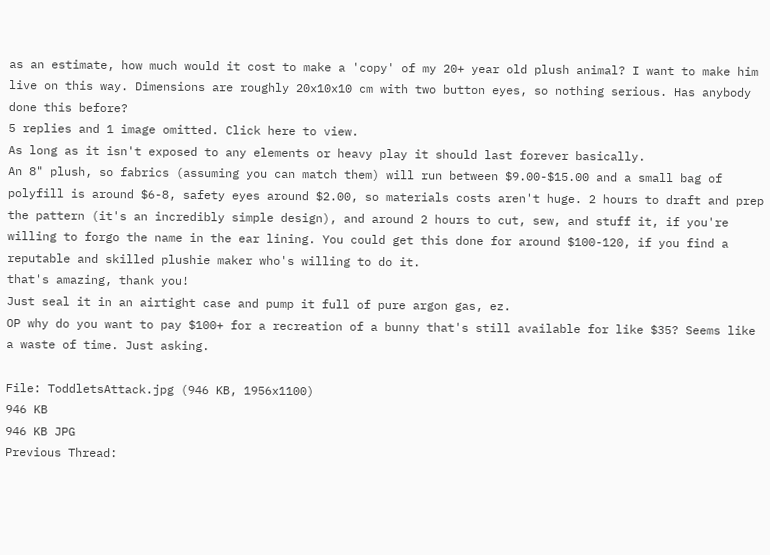as an estimate, how much would it cost to make a 'copy' of my 20+ year old plush animal? I want to make him live on this way. Dimensions are roughly 20x10x10 cm with two button eyes, so nothing serious. Has anybody done this before?
5 replies and 1 image omitted. Click here to view.
As long as it isn't exposed to any elements or heavy play it should last forever basically.
An 8" plush, so fabrics (assuming you can match them) will run between $9.00-$15.00 and a small bag of polyfill is around $6-8, safety eyes around $2.00, so materials costs aren't huge. 2 hours to draft and prep the pattern (it's an incredibly simple design), and around 2 hours to cut, sew, and stuff it, if you're willing to forgo the name in the ear lining. You could get this done for around $100-120, if you find a reputable and skilled plushie maker who's willing to do it.
that's amazing, thank you!
Just seal it in an airtight case and pump it full of pure argon gas, ez.
OP why do you want to pay $100+ for a recreation of a bunny that's still available for like $35? Seems like a waste of time. Just asking.

File: ToddletsAttack.jpg (946 KB, 1956x1100)
946 KB
946 KB JPG
Previous Thread: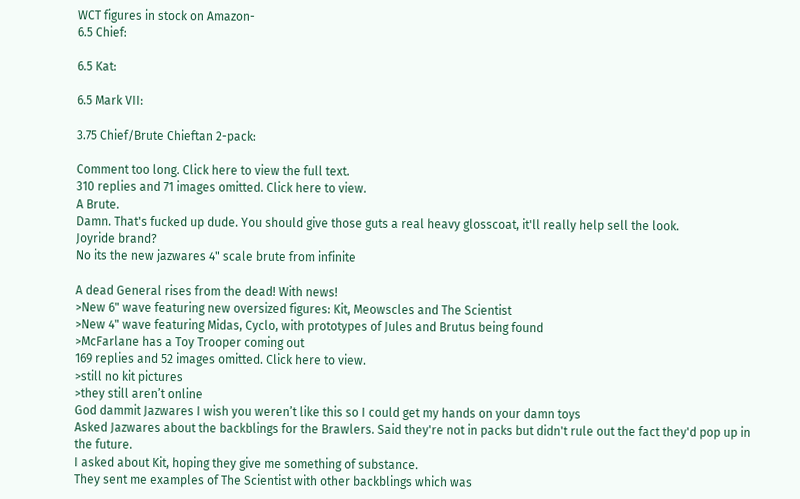WCT figures in stock on Amazon-
6.5 Chief:

6.5 Kat:

6.5 Mark VII:

3.75 Chief/Brute Chieftan 2-pack:

Comment too long. Click here to view the full text.
310 replies and 71 images omitted. Click here to view.
A Brute.
Damn. That's fucked up dude. You should give those guts a real heavy glosscoat, it'll really help sell the look.
Joyride brand?
No its the new jazwares 4" scale brute from infinite

A dead General rises from the dead! With news!
>New 6" wave featuring new oversized figures: Kit, Meowscles and The Scientist
>New 4" wave featuring Midas, Cyclo, with prototypes of Jules and Brutus being found
>McFarlane has a Toy Trooper coming out
169 replies and 52 images omitted. Click here to view.
>still no kit pictures
>they still aren’t online
God dammit Jazwares I wish you weren’t like this so I could get my hands on your damn toys
Asked Jazwares about the backblings for the Brawlers. Said they're not in packs but didn't rule out the fact they'd pop up in the future.
I asked about Kit, hoping they give me something of substance.
They sent me examples of The Scientist with other backblings which was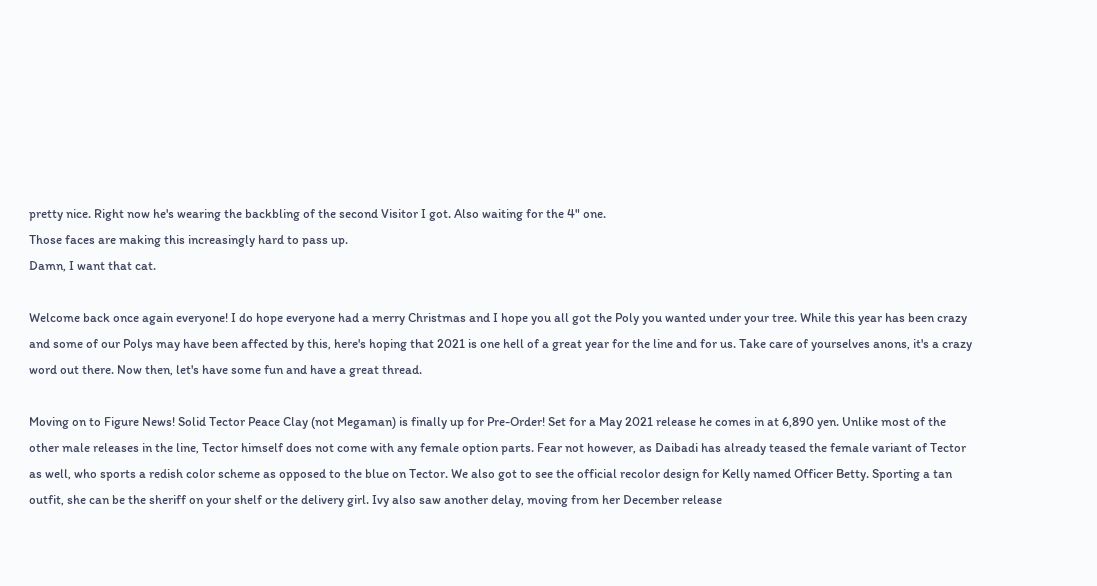pretty nice. Right now he's wearing the backbling of the second Visitor I got. Also waiting for the 4" one.
Those faces are making this increasingly hard to pass up.
Damn, I want that cat.

Welcome back once again everyone! I do hope everyone had a merry Christmas and I hope you all got the Poly you wanted under your tree. While this year has been crazy and some of our Polys may have been affected by this, here's hoping that 2021 is one hell of a great year for the line and for us. Take care of yourselves anons, it's a crazy word out there. Now then, let's have some fun and have a great thread.

Moving on to Figure News! Solid Tector Peace Clay (not Megaman) is finally up for Pre-Order! Set for a May 2021 release he comes in at 6,890 yen. Unlike most of the other male releases in the line, Tector himself does not come with any female option parts. Fear not however, as Daibadi has already teased the female variant of Tector as well, who sports a redish color scheme as opposed to the blue on Tector. We also got to see the official recolor design for Kelly named Officer Betty. Sporting a tan outfit, she can be the sheriff on your shelf or the delivery girl. Ivy also saw another delay, moving from her December release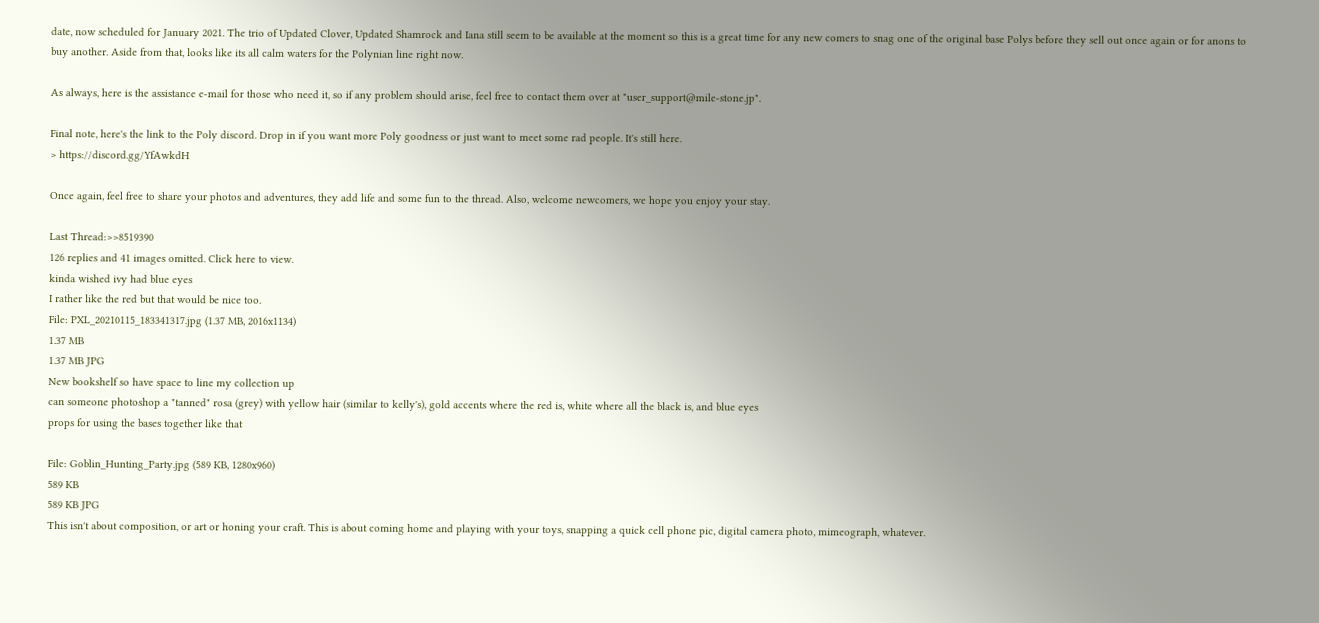date, now scheduled for January 2021. The trio of Updated Clover, Updated Shamrock and Iana still seem to be available at the moment so this is a great time for any new comers to snag one of the original base Polys before they sell out once again or for anons to buy another. Aside from that, looks like its all calm waters for the Polynian line right now.

As always, here is the assistance e-mail for those who need it, so if any problem should arise, feel free to contact them over at "user_support@mile-stone.jp".

Final note, here's the link to the Poly discord. Drop in if you want more Poly goodness or just want to meet some rad people. It's still here.
> https://discord.gg/YfAwkdH

Once again, feel free to share your photos and adventures, they add life and some fun to the thread. Also, welcome newcomers, we hope you enjoy your stay.

Last Thread:>>8519390
126 replies and 41 images omitted. Click here to view.
kinda wished ivy had blue eyes
I rather like the red but that would be nice too.
File: PXL_20210115_183341317.jpg (1.37 MB, 2016x1134)
1.37 MB
1.37 MB JPG
New bookshelf so have space to line my collection up
can someone photoshop a "tanned" rosa (grey) with yellow hair (similar to kelly's), gold accents where the red is, white where all the black is, and blue eyes
props for using the bases together like that

File: Goblin_Hunting_Party.jpg (589 KB, 1280x960)
589 KB
589 KB JPG
This isn't about composition, or art or honing your craft. This is about coming home and playing with your toys, snapping a quick cell phone pic, digital camera photo, mimeograph, whatever.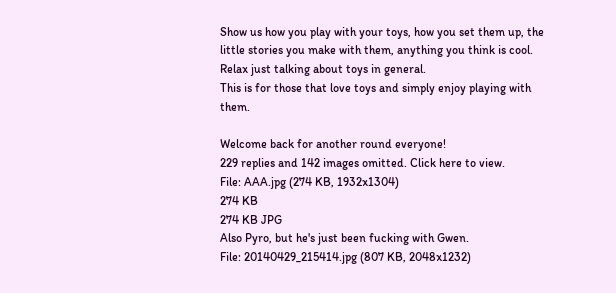Show us how you play with your toys, how you set them up, the little stories you make with them, anything you think is cool. Relax just talking about toys in general.
This is for those that love toys and simply enjoy playing with them.

Welcome back for another round everyone!
229 replies and 142 images omitted. Click here to view.
File: AAA.jpg (274 KB, 1932x1304)
274 KB
274 KB JPG
Also Pyro, but he's just been fucking with Gwen.
File: 20140429_215414.jpg (807 KB, 2048x1232)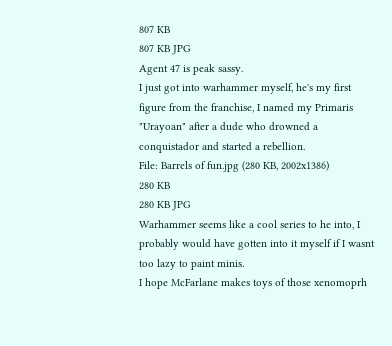807 KB
807 KB JPG
Agent 47 is peak sassy.
I just got into warhammer myself, he's my first figure from the franchise, I named my Primaris "Urayoan" after a dude who drowned a conquistador and started a rebellion.
File: Barrels of fun.jpg (280 KB, 2002x1386)
280 KB
280 KB JPG
Warhammer seems like a cool series to he into, I probably would have gotten into it myself if I wasnt too lazy to paint minis.
I hope McFarlane makes toys of those xenomoprh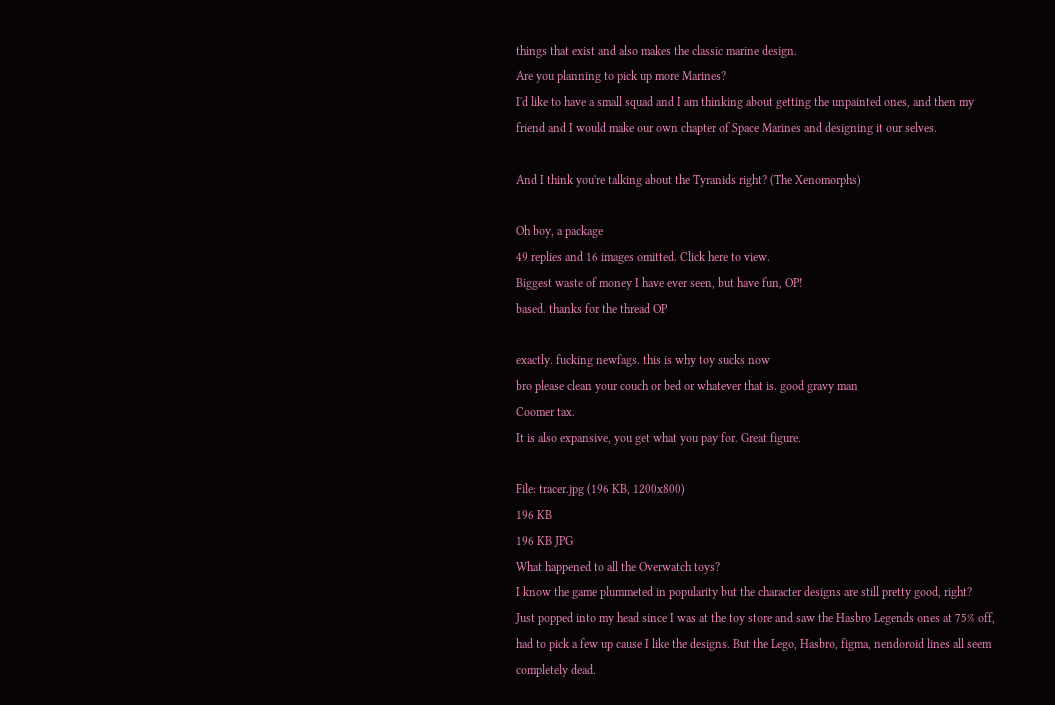things that exist and also makes the classic marine design.
Are you planning to pick up more Marines?
I'd like to have a small squad and I am thinking about getting the unpainted ones, and then my friend and I would make our own chapter of Space Marines and designing it our selves.

And I think you're talking about the Tyranids right? (The Xenomorphs)

Oh boy, a package
49 replies and 16 images omitted. Click here to view.
Biggest waste of money I have ever seen, but have fun, OP!
based. thanks for the thread OP

exactly. fucking newfags. this is why toy sucks now
bro please clean your couch or bed or whatever that is. good gravy man
Coomer tax.
It is also expansive, you get what you pay for. Great figure.

File: tracer.jpg (196 KB, 1200x800)
196 KB
196 KB JPG
What happened to all the Overwatch toys?
I know the game plummeted in popularity but the character designs are still pretty good, right?
Just popped into my head since I was at the toy store and saw the Hasbro Legends ones at 75% off, had to pick a few up cause I like the designs. But the Lego, Hasbro, figma, nendoroid lines all seem completely dead.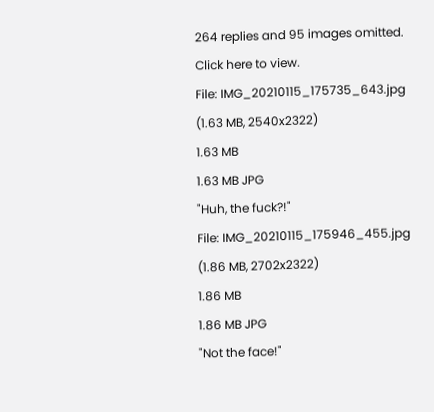264 replies and 95 images omitted. Click here to view.
File: IMG_20210115_175735_643.jpg (1.63 MB, 2540x2322)
1.63 MB
1.63 MB JPG
"Huh, the fuck?!"
File: IMG_20210115_175946_455.jpg (1.86 MB, 2702x2322)
1.86 MB
1.86 MB JPG
"Not the face!"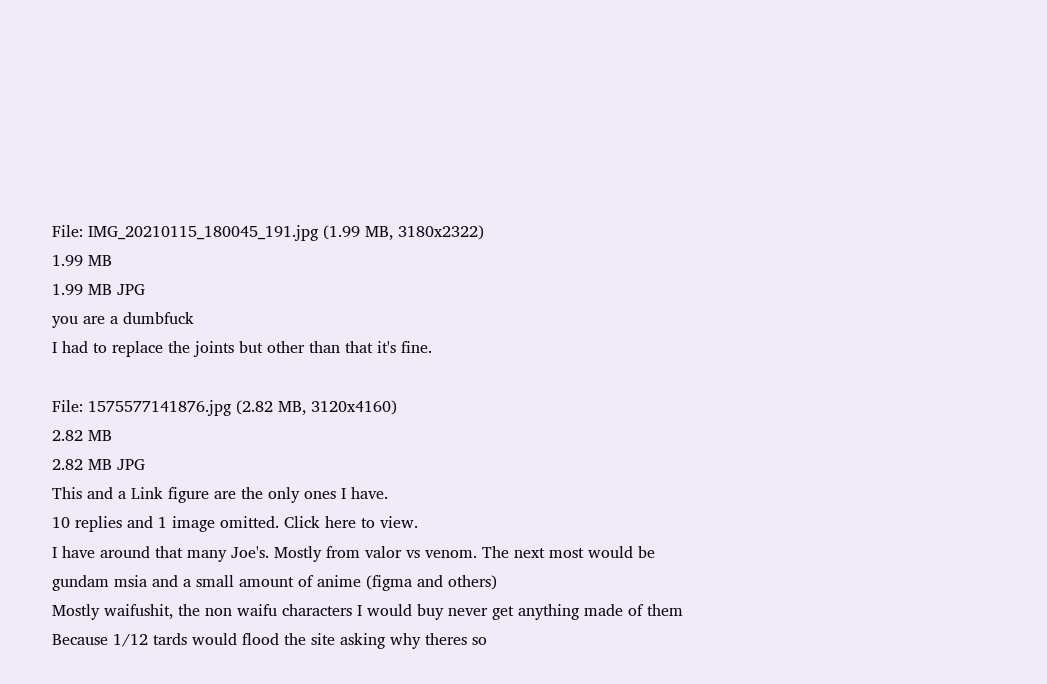File: IMG_20210115_180045_191.jpg (1.99 MB, 3180x2322)
1.99 MB
1.99 MB JPG
you are a dumbfuck
I had to replace the joints but other than that it's fine.

File: 1575577141876.jpg (2.82 MB, 3120x4160)
2.82 MB
2.82 MB JPG
This and a Link figure are the only ones I have.
10 replies and 1 image omitted. Click here to view.
I have around that many Joe's. Mostly from valor vs venom. The next most would be gundam msia and a small amount of anime (figma and others)
Mostly waifushit, the non waifu characters I would buy never get anything made of them
Because 1/12 tards would flood the site asking why theres so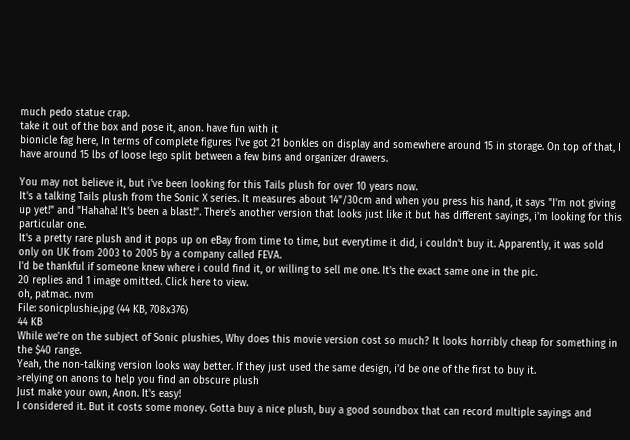much pedo statue crap.
take it out of the box and pose it, anon. have fun with it
bionicle fag here, In terms of complete figures I've got 21 bonkles on display and somewhere around 15 in storage. On top of that, I have around 15 lbs of loose lego split between a few bins and organizer drawers.

You may not believe it, but i've been looking for this Tails plush for over 10 years now.
It's a talking Tails plush from the Sonic X series. It measures about 14"/30cm and when you press his hand, it says "I'm not giving up yet!" and "Hahaha! It's been a blast!". There's another version that looks just like it but has different sayings, i'm looking for this particular one.
It's a pretty rare plush and it pops up on eBay from time to time, but everytime it did, i couldn't buy it. Apparently, it was sold only on UK from 2003 to 2005 by a company called FEVA.
I'd be thankful if someone knew where i could find it, or willing to sell me one. It's the exact same one in the pic.
20 replies and 1 image omitted. Click here to view.
oh, patmac. nvm
File: sonicplushie.jpg (44 KB, 708x376)
44 KB
While we're on the subject of Sonic plushies, Why does this movie version cost so much? It looks horribly cheap for something in the $40 range.
Yeah, the non-talking version looks way better. If they just used the same design, i'd be one of the first to buy it.
>relying on anons to help you find an obscure plush
Just make your own, Anon. It's easy!
I considered it. But it costs some money. Gotta buy a nice plush, buy a good soundbox that can record multiple sayings and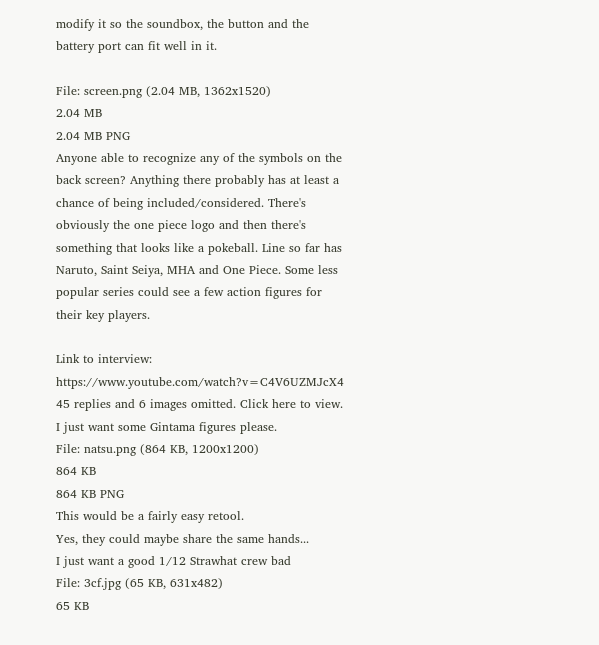modify it so the soundbox, the button and the battery port can fit well in it.

File: screen.png (2.04 MB, 1362x1520)
2.04 MB
2.04 MB PNG
Anyone able to recognize any of the symbols on the back screen? Anything there probably has at least a chance of being included/considered. There's obviously the one piece logo and then there's something that looks like a pokeball. Line so far has Naruto, Saint Seiya, MHA and One Piece. Some less popular series could see a few action figures for their key players.

Link to interview: https://www.youtube.com/watch?v=C4V6UZMJcX4
45 replies and 6 images omitted. Click here to view.
I just want some Gintama figures please.
File: natsu.png (864 KB, 1200x1200)
864 KB
864 KB PNG
This would be a fairly easy retool.
Yes, they could maybe share the same hands...
I just want a good 1/12 Strawhat crew bad
File: 3cf.jpg (65 KB, 631x482)
65 KB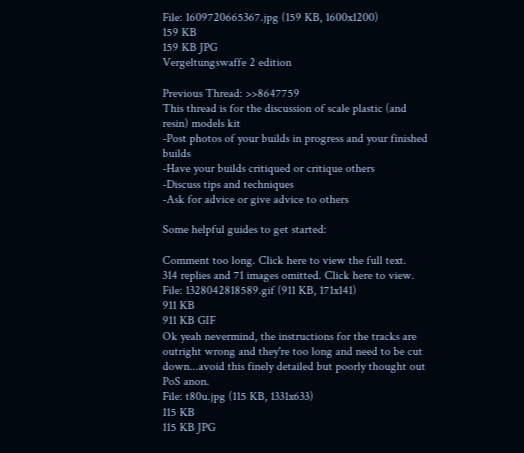File: 1609720665367.jpg (159 KB, 1600x1200)
159 KB
159 KB JPG
Vergeltungswaffe 2 edition

Previous Thread: >>8647759
This thread is for the discussion of scale plastic (and resin) models kit
-Post photos of your builds in progress and your finished builds
-Have your builds critiqued or critique others
-Discuss tips and techniques
-Ask for advice or give advice to others

Some helpful guides to get started:

Comment too long. Click here to view the full text.
314 replies and 71 images omitted. Click here to view.
File: 1328042818589.gif (911 KB, 171x141)
911 KB
911 KB GIF
Ok yeah nevermind, the instructions for the tracks are outright wrong and they're too long and need to be cut down...avoid this finely detailed but poorly thought out PoS anon.
File: t80u.jpg (115 KB, 1331x633)
115 KB
115 KB JPG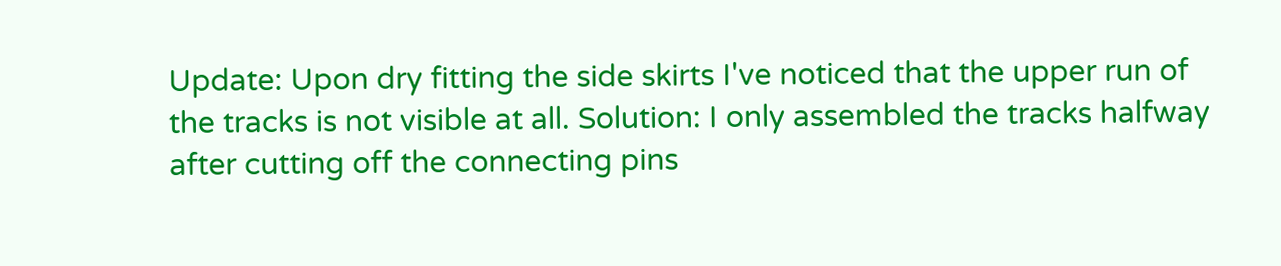Update: Upon dry fitting the side skirts I've noticed that the upper run of the tracks is not visible at all. Solution: I only assembled the tracks halfway after cutting off the connecting pins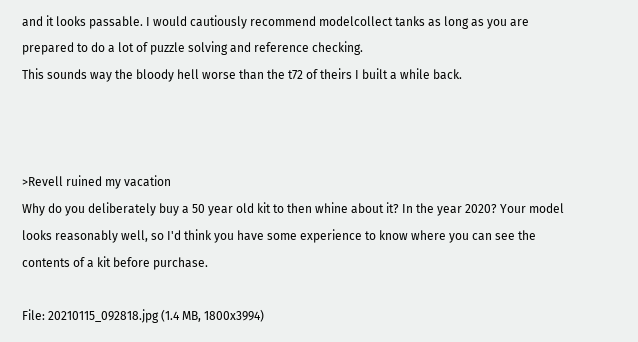and it looks passable. I would cautiously recommend modelcollect tanks as long as you are prepared to do a lot of puzzle solving and reference checking.
This sounds way the bloody hell worse than the t72 of theirs I built a while back.



>Revell ruined my vacation
Why do you deliberately buy a 50 year old kit to then whine about it? In the year 2020? Your model looks reasonably well, so I'd think you have some experience to know where you can see the contents of a kit before purchase.

File: 20210115_092818.jpg (1.4 MB, 1800x3994)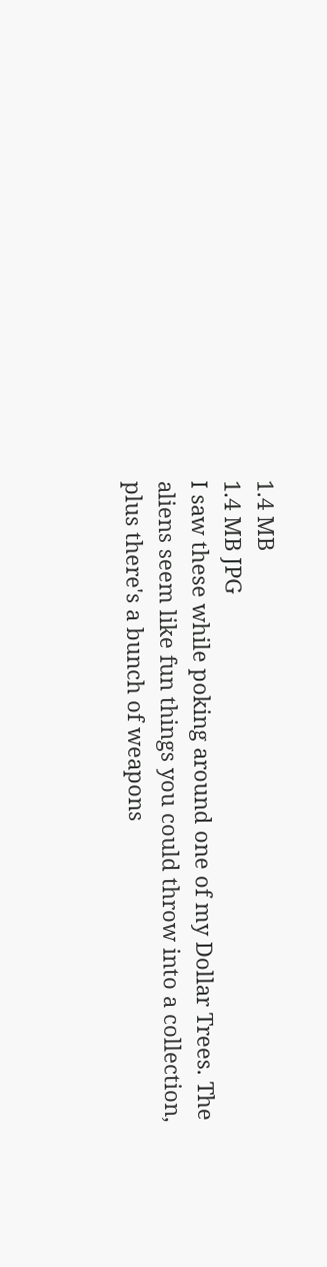1.4 MB
1.4 MB JPG
I saw these while poking around one of my Dollar Trees. The aliens seem like fun things you could throw into a collection, plus there's a bunch of weapons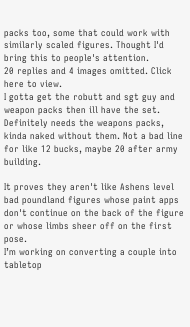packs too, some that could work with similarly scaled figures. Thought I'd bring this to people's attention.
20 replies and 4 images omitted. Click here to view.
I gotta get the robutt and sgt guy and weapon packs then ill have the set. Definitely needs the weapons packs, kinda naked without them. Not a bad line for like 12 bucks, maybe 20 after army building.

It proves they aren't like Ashens level bad poundland figures whose paint apps don't continue on the back of the figure or whose limbs sheer off on the first pose.
I’m working on converting a couple into tabletop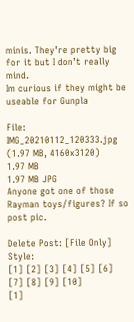minis. They’re pretty big for it but I don’t really mind.
Im curious if they might be useable for Gunpla

File: IMG_20210112_120333.jpg (1.97 MB, 4160x3120)
1.97 MB
1.97 MB JPG
Anyone got one of those Rayman toys/figures? If so post pic.

Delete Post: [File Only] Style:
[1] [2] [3] [4] [5] [6] [7] [8] [9] [10]
[1]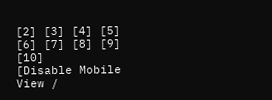[2] [3] [4] [5] [6] [7] [8] [9] [10]
[Disable Mobile View /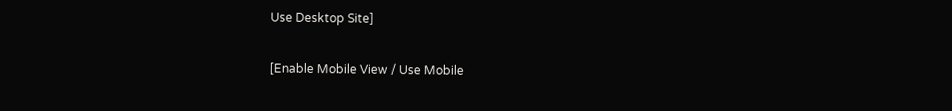Use Desktop Site]

[Enable Mobile View / Use Mobile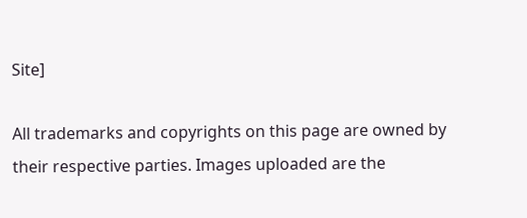Site]

All trademarks and copyrights on this page are owned by their respective parties. Images uploaded are the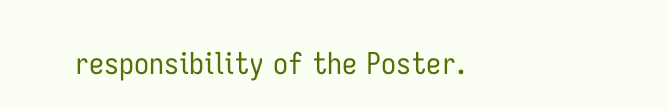responsibility of the Poster.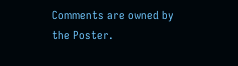Comments are owned by the Poster.